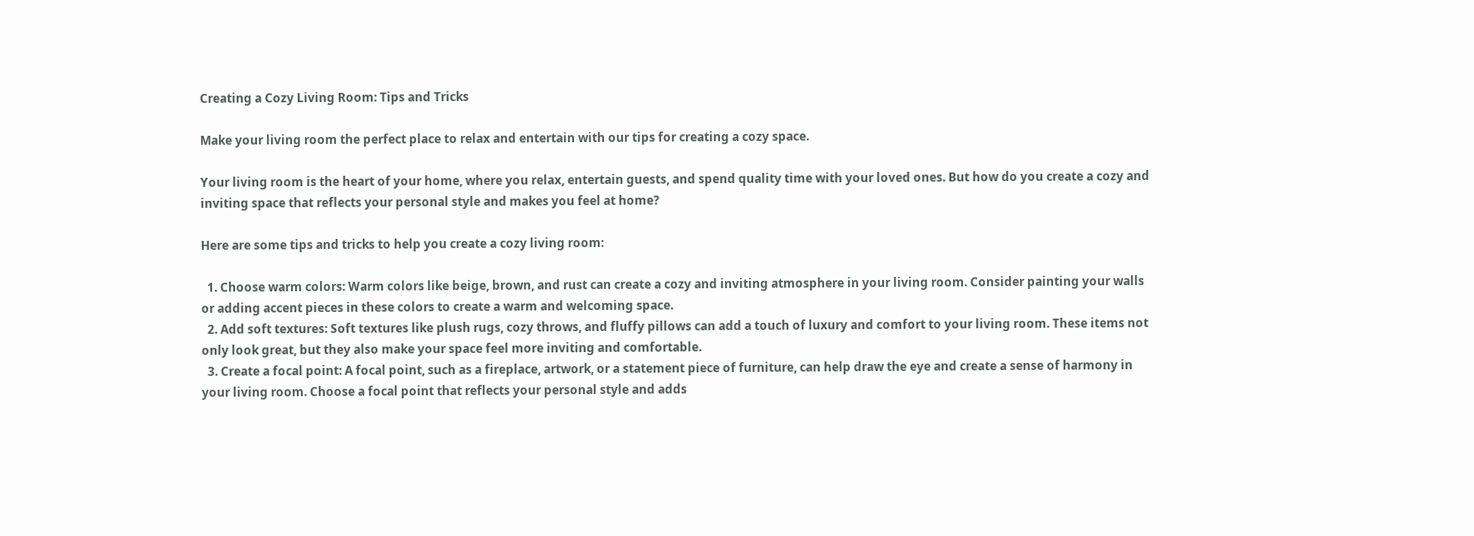Creating a Cozy Living Room: Tips and Tricks

Make your living room the perfect place to relax and entertain with our tips for creating a cozy space.

Your living room is the heart of your home, where you relax, entertain guests, and spend quality time with your loved ones. But how do you create a cozy and inviting space that reflects your personal style and makes you feel at home?

Here are some tips and tricks to help you create a cozy living room:

  1. Choose warm colors: Warm colors like beige, brown, and rust can create a cozy and inviting atmosphere in your living room. Consider painting your walls or adding accent pieces in these colors to create a warm and welcoming space.
  2. Add soft textures: Soft textures like plush rugs, cozy throws, and fluffy pillows can add a touch of luxury and comfort to your living room. These items not only look great, but they also make your space feel more inviting and comfortable.
  3. Create a focal point: A focal point, such as a fireplace, artwork, or a statement piece of furniture, can help draw the eye and create a sense of harmony in your living room. Choose a focal point that reflects your personal style and adds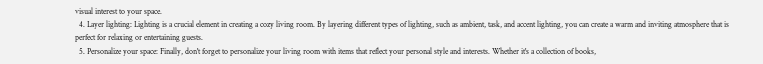visual interest to your space.
  4. Layer lighting: Lighting is a crucial element in creating a cozy living room. By layering different types of lighting, such as ambient, task, and accent lighting, you can create a warm and inviting atmosphere that is perfect for relaxing or entertaining guests.
  5. Personalize your space: Finally, don't forget to personalize your living room with items that reflect your personal style and interests. Whether it's a collection of books,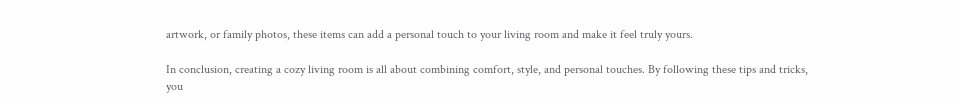artwork, or family photos, these items can add a personal touch to your living room and make it feel truly yours.

In conclusion, creating a cozy living room is all about combining comfort, style, and personal touches. By following these tips and tricks, you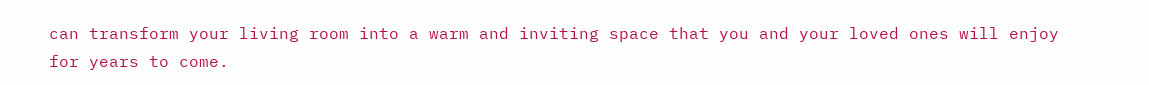can transform your living room into a warm and inviting space that you and your loved ones will enjoy for years to come.